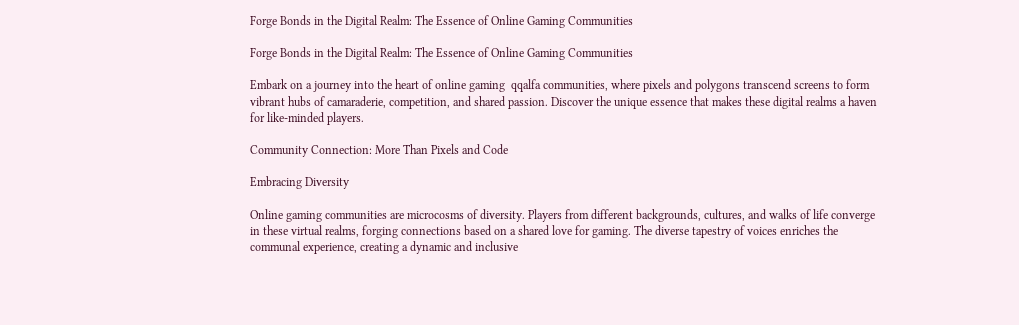Forge Bonds in the Digital Realm: The Essence of Online Gaming Communities

Forge Bonds in the Digital Realm: The Essence of Online Gaming Communities

Embark on a journey into the heart of online gaming  qqalfa communities, where pixels and polygons transcend screens to form vibrant hubs of camaraderie, competition, and shared passion. Discover the unique essence that makes these digital realms a haven for like-minded players.

Community Connection: More Than Pixels and Code

Embracing Diversity

Online gaming communities are microcosms of diversity. Players from different backgrounds, cultures, and walks of life converge in these virtual realms, forging connections based on a shared love for gaming. The diverse tapestry of voices enriches the communal experience, creating a dynamic and inclusive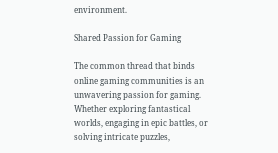environment.

Shared Passion for Gaming

The common thread that binds online gaming communities is an unwavering passion for gaming. Whether exploring fantastical worlds, engaging in epic battles, or solving intricate puzzles,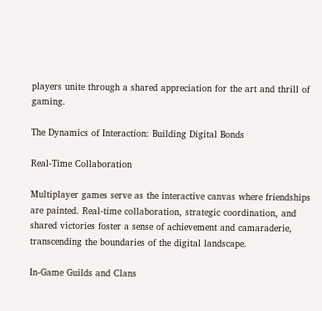players unite through a shared appreciation for the art and thrill of gaming.

The Dynamics of Interaction: Building Digital Bonds

Real-Time Collaboration

Multiplayer games serve as the interactive canvas where friendships are painted. Real-time collaboration, strategic coordination, and shared victories foster a sense of achievement and camaraderie, transcending the boundaries of the digital landscape.

In-Game Guilds and Clans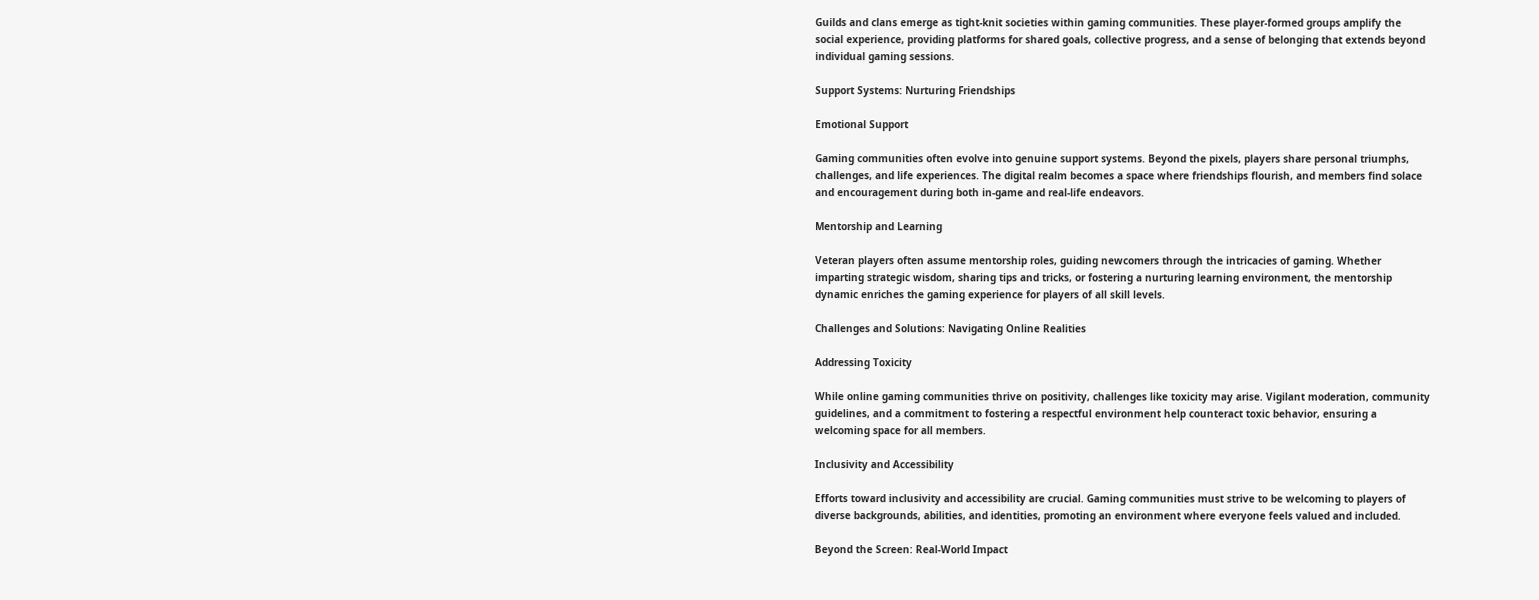Guilds and clans emerge as tight-knit societies within gaming communities. These player-formed groups amplify the social experience, providing platforms for shared goals, collective progress, and a sense of belonging that extends beyond individual gaming sessions.

Support Systems: Nurturing Friendships

Emotional Support

Gaming communities often evolve into genuine support systems. Beyond the pixels, players share personal triumphs, challenges, and life experiences. The digital realm becomes a space where friendships flourish, and members find solace and encouragement during both in-game and real-life endeavors.

Mentorship and Learning

Veteran players often assume mentorship roles, guiding newcomers through the intricacies of gaming. Whether imparting strategic wisdom, sharing tips and tricks, or fostering a nurturing learning environment, the mentorship dynamic enriches the gaming experience for players of all skill levels.

Challenges and Solutions: Navigating Online Realities

Addressing Toxicity

While online gaming communities thrive on positivity, challenges like toxicity may arise. Vigilant moderation, community guidelines, and a commitment to fostering a respectful environment help counteract toxic behavior, ensuring a welcoming space for all members.

Inclusivity and Accessibility

Efforts toward inclusivity and accessibility are crucial. Gaming communities must strive to be welcoming to players of diverse backgrounds, abilities, and identities, promoting an environment where everyone feels valued and included.

Beyond the Screen: Real-World Impact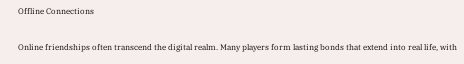Offline Connections

Online friendships often transcend the digital realm. Many players form lasting bonds that extend into real life, with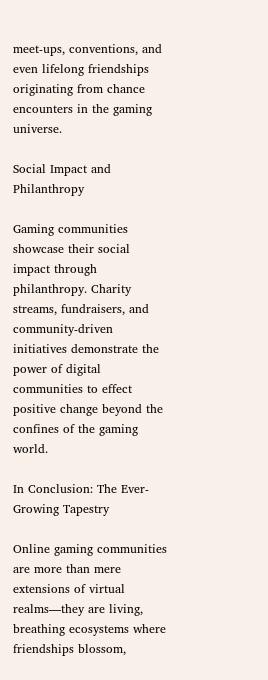meet-ups, conventions, and even lifelong friendships originating from chance encounters in the gaming universe.

Social Impact and Philanthropy

Gaming communities showcase their social impact through philanthropy. Charity streams, fundraisers, and community-driven initiatives demonstrate the power of digital communities to effect positive change beyond the confines of the gaming world.

In Conclusion: The Ever-Growing Tapestry

Online gaming communities are more than mere extensions of virtual realms—they are living, breathing ecosystems where friendships blossom,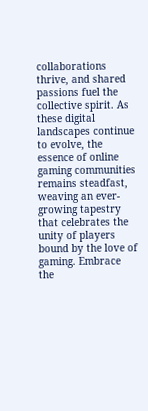collaborations thrive, and shared passions fuel the collective spirit. As these digital landscapes continue to evolve, the essence of online gaming communities remains steadfast, weaving an ever-growing tapestry that celebrates the unity of players bound by the love of gaming. Embrace the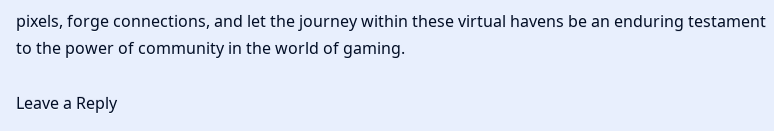pixels, forge connections, and let the journey within these virtual havens be an enduring testament to the power of community in the world of gaming.

Leave a Reply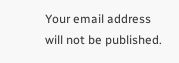Your email address will not be published.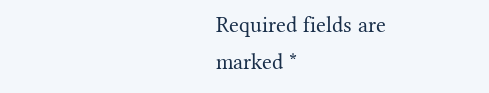Required fields are marked *